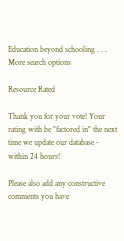Education beyond schooling . . .
More search options

Resource Rated

Thank you for your vote! Your rating with be "factored in" the next time we update our database - within 24 hours!

Please also add any constructive comments you have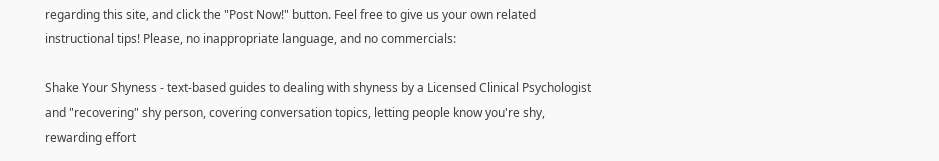regarding this site, and click the "Post Now!" button. Feel free to give us your own related instructional tips! Please, no inappropriate language, and no commercials:

Shake Your Shyness - text-based guides to dealing with shyness by a Licensed Clinical Psychologist and "recovering" shy person, covering conversation topics, letting people know you're shy, rewarding effort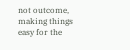not outcome, making things easy for the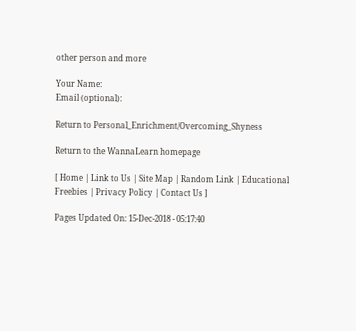other person and more

Your Name:
Email (optional):

Return to Personal_Enrichment/Overcoming_Shyness

Return to the WannaLearn homepage

[ Home | Link to Us | Site Map | Random Link | Educational Freebies | Privacy Policy | Contact Us ]

Pages Updated On: 15-Dec-2018 - 05:17:40